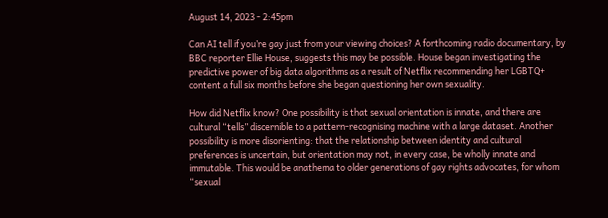August 14, 2023 - 2:45pm

Can AI tell if you’re gay just from your viewing choices? A forthcoming radio documentary, by BBC reporter Ellie House, suggests this may be possible. House began investigating the predictive power of big data algorithms as a result of Netflix recommending her LGBTQ+ content a full six months before she began questioning her own sexuality.

How did Netflix know? One possibility is that sexual orientation is innate, and there are cultural “tells” discernible to a pattern-recognising machine with a large dataset. Another possibility is more disorienting: that the relationship between identity and cultural preferences is uncertain, but orientation may not, in every case, be wholly innate and immutable. This would be anathema to older generations of gay rights advocates, for whom “sexual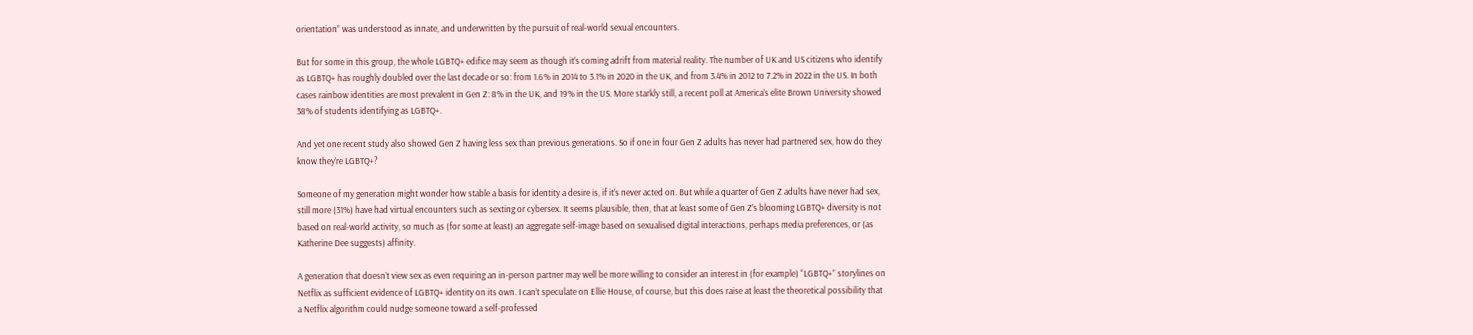orientation” was understood as innate, and underwritten by the pursuit of real-world sexual encounters.

But for some in this group, the whole LGBTQ+ edifice may seem as though it’s coming adrift from material reality. The number of UK and US citizens who identify as LGBTQ+ has roughly doubled over the last decade or so: from 1.6% in 2014 to 3.1% in 2020 in the UK, and from 3.4% in 2012 to 7.2% in 2022 in the US. In both cases rainbow identities are most prevalent in Gen Z: 8% in the UK, and 19% in the US. More starkly still, a recent poll at America’s elite Brown University showed 38% of students identifying as LGBTQ+.

And yet one recent study also showed Gen Z having less sex than previous generations. So if one in four Gen Z adults has never had partnered sex, how do they know they’re LGBTQ+?

Someone of my generation might wonder how stable a basis for identity a desire is, if it’s never acted on. But while a quarter of Gen Z adults have never had sex, still more (31%) have had virtual encounters such as sexting or cybersex. It seems plausible, then, that at least some of Gen Z’s blooming LGBTQ+ diversity is not based on real-world activity, so much as (for some at least) an aggregate self-image based on sexualised digital interactions, perhaps media preferences, or (as Katherine Dee suggests) affinity.

A generation that doesn’t view sex as even requiring an in-person partner may well be more willing to consider an interest in (for example) “LGBTQ+” storylines on Netflix as sufficient evidence of LGBTQ+ identity on its own. I can’t speculate on Ellie House, of course, but this does raise at least the theoretical possibility that a Netflix algorithm could nudge someone toward a self-professed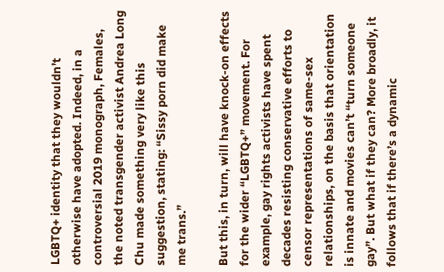LGBTQ+ identity that they wouldn’t otherwise have adopted. Indeed, in a controversial 2019 monograph, Females, the noted transgender activist Andrea Long Chu made something very like this suggestion, stating: “Sissy porn did make me trans.”

But this, in turn, will have knock-on effects for the wider “LGBTQ+” movement. For example, gay rights activists have spent decades resisting conservative efforts to censor representations of same-sex relationships, on the basis that orientation is innate and movies can’t “turn someone gay”. But what if they can? More broadly, it follows that if there’s a dynamic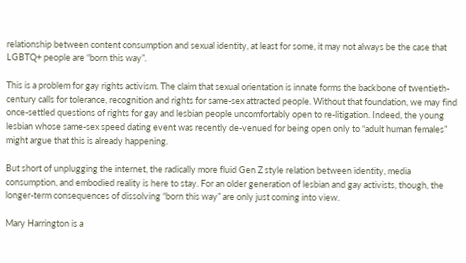relationship between content consumption and sexual identity, at least for some, it may not always be the case that LGBTQ+ people are “born this way”.

This is a problem for gay rights activism. The claim that sexual orientation is innate forms the backbone of twentieth-century calls for tolerance, recognition and rights for same-sex attracted people. Without that foundation, we may find once-settled questions of rights for gay and lesbian people uncomfortably open to re-litigation. Indeed, the young lesbian whose same-sex speed dating event was recently de-venued for being open only to “adult human females” might argue that this is already happening.

But short of unplugging the internet, the radically more fluid Gen Z style relation between identity, media consumption, and embodied reality is here to stay. For an older generation of lesbian and gay activists, though, the longer-term consequences of dissolving “born this way” are only just coming into view.

Mary Harrington is a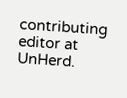contributing editor at UnHerd.